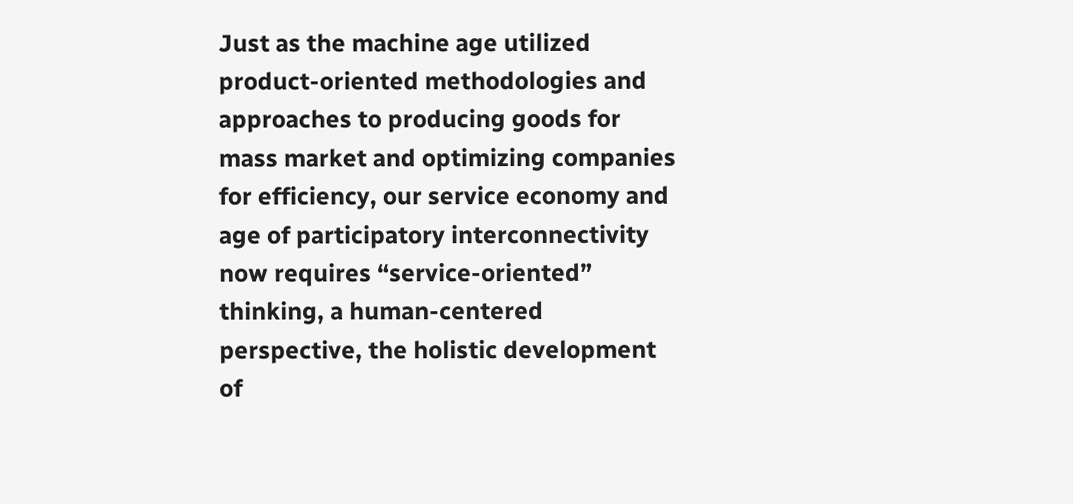Just as the machine age utilized product-oriented methodologies and approaches to producing goods for mass market and optimizing companies for efficiency, our service economy and age of participatory interconnectivity now requires “service-oriented” thinking, a human-centered perspective, the holistic development of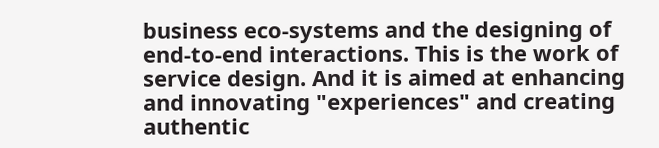business eco-systems and the designing of end-to-end interactions. This is the work of service design. And it is aimed at enhancing and innovating "experiences" and creating authentic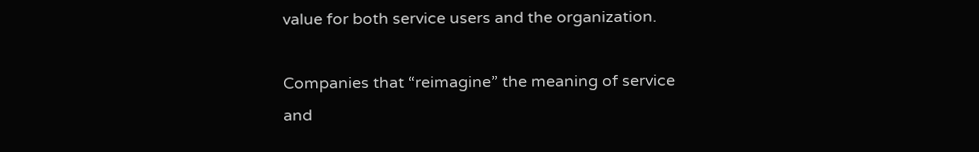value for both service users and the organization.

Companies that “reimagine” the meaning of service and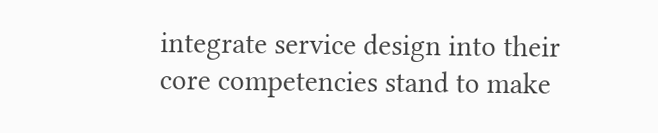integrate service design into their core competencies stand to make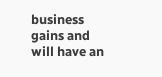business gains and will have an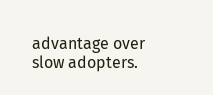advantage over slow adopters.